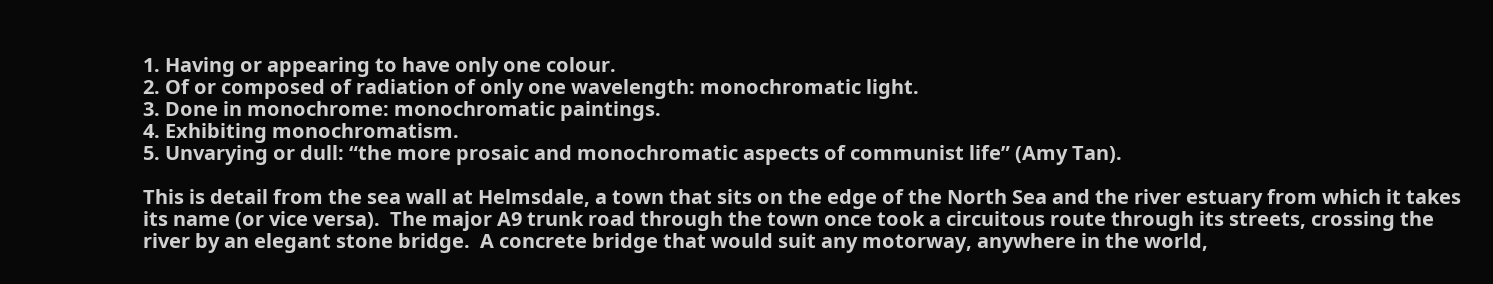1. Having or appearing to have only one colour.
2. Of or composed of radiation of only one wavelength: monochromatic light.
3. Done in monochrome: monochromatic paintings.
4. Exhibiting monochromatism.
5. Unvarying or dull: “the more prosaic and monochromatic aspects of communist life” (Amy Tan).

This is detail from the sea wall at Helmsdale, a town that sits on the edge of the North Sea and the river estuary from which it takes its name (or vice versa).  The major A9 trunk road through the town once took a circuitous route through its streets, crossing the river by an elegant stone bridge.  A concrete bridge that would suit any motorway, anywhere in the world,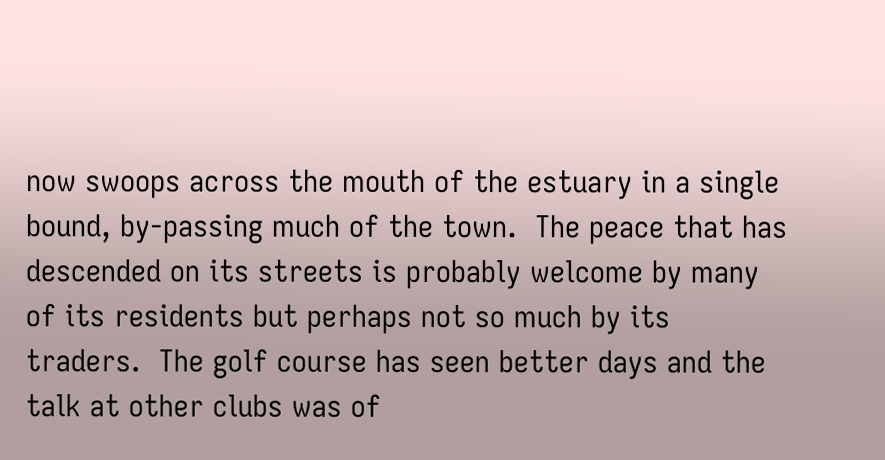now swoops across the mouth of the estuary in a single bound, by-passing much of the town.  The peace that has descended on its streets is probably welcome by many of its residents but perhaps not so much by its traders.  The golf course has seen better days and the talk at other clubs was of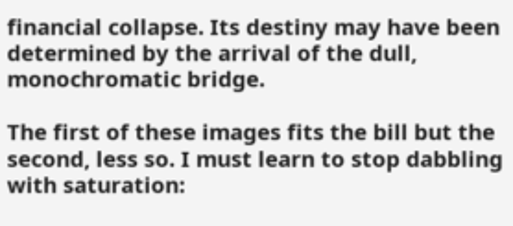financial collapse. Its destiny may have been determined by the arrival of the dull, monochromatic bridge.

The first of these images fits the bill but the second, less so. I must learn to stop dabbling with saturation: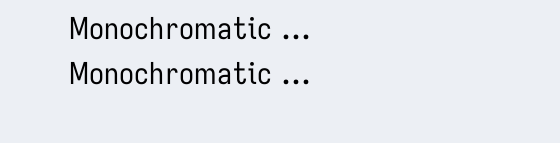Monochromatic ... Monochromatic ...